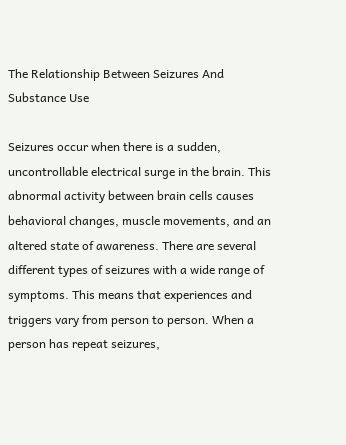The Relationship Between Seizures And Substance Use

Seizures occur when there is a sudden, uncontrollable electrical surge in the brain. This abnormal activity between brain cells causes behavioral changes, muscle movements, and an altered state of awareness. There are several different types of seizures with a wide range of symptoms. This means that experiences and triggers vary from person to person. When a person has repeat seizures,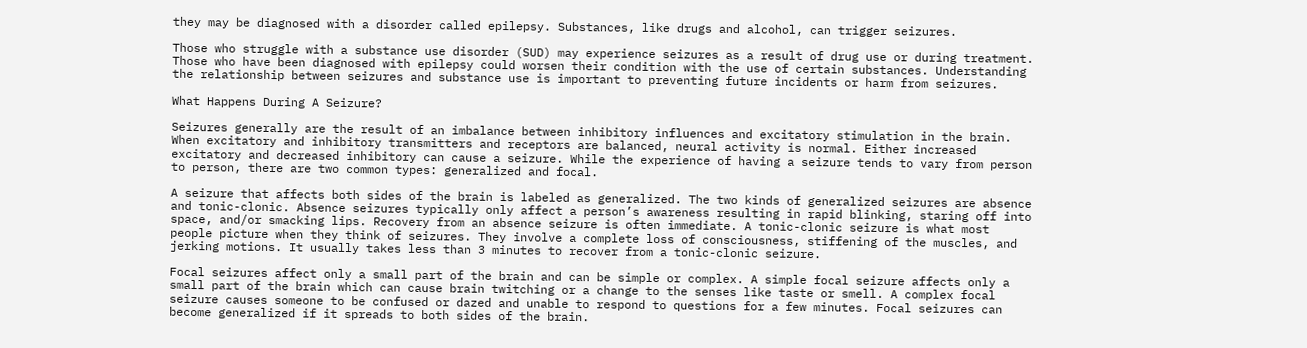they may be diagnosed with a disorder called epilepsy. Substances, like drugs and alcohol, can trigger seizures.

Those who struggle with a substance use disorder (SUD) may experience seizures as a result of drug use or during treatment. Those who have been diagnosed with epilepsy could worsen their condition with the use of certain substances. Understanding the relationship between seizures and substance use is important to preventing future incidents or harm from seizures.

What Happens During A Seizure?

Seizures generally are the result of an imbalance between inhibitory influences and excitatory stimulation in the brain. When excitatory and inhibitory transmitters and receptors are balanced, neural activity is normal. Either increased excitatory and decreased inhibitory can cause a seizure. While the experience of having a seizure tends to vary from person to person, there are two common types: generalized and focal.

A seizure that affects both sides of the brain is labeled as generalized. The two kinds of generalized seizures are absence and tonic-clonic. Absence seizures typically only affect a person’s awareness resulting in rapid blinking, staring off into space, and/or smacking lips. Recovery from an absence seizure is often immediate. A tonic-clonic seizure is what most people picture when they think of seizures. They involve a complete loss of consciousness, stiffening of the muscles, and jerking motions. It usually takes less than 3 minutes to recover from a tonic-clonic seizure.

Focal seizures affect only a small part of the brain and can be simple or complex. A simple focal seizure affects only a small part of the brain which can cause brain twitching or a change to the senses like taste or smell. A complex focal seizure causes someone to be confused or dazed and unable to respond to questions for a few minutes. Focal seizures can become generalized if it spreads to both sides of the brain.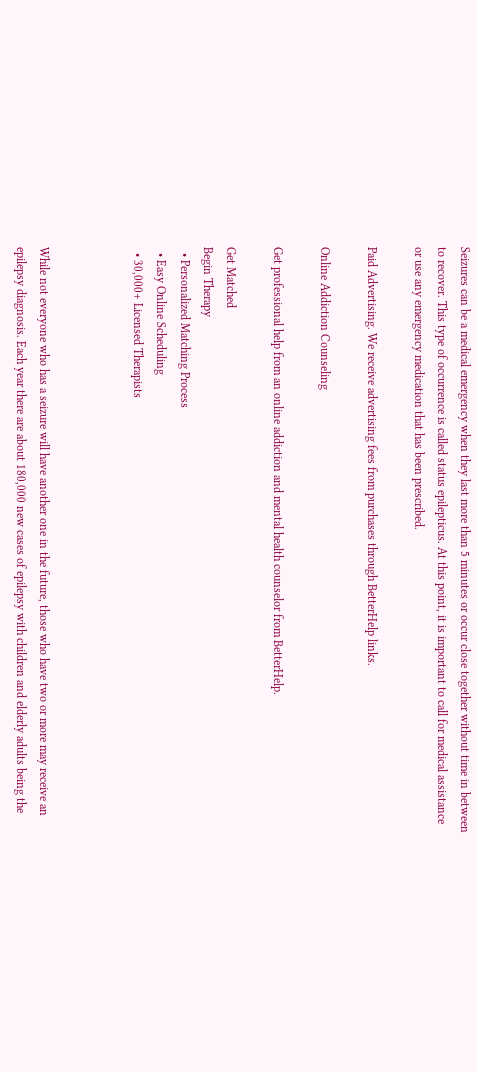Seizures can be a medical emergency when they last more than 5 minutes or occur close together without time in between to recover. This type of occurrence is called status epilepticus. At this point, it is important to call for medical assistance or use any emergency medication that has been prescribed.

Paid Advertising. We receive advertising fees from purchases through BetterHelp links.

Online Addiction Counseling

Get professional help from an online addiction and mental health counselor from BetterHelp.

Get Matched
Begin Therapy
  • Personalized Matching Process
  • Easy Online Scheduling
  • 30,000+ Licensed Therapists



While not everyone who has a seizure will have another one in the future, those who have two or more may receive an epilepsy diagnosis. Each year there are about 180,000 new cases of epilepsy with children and elderly adults being the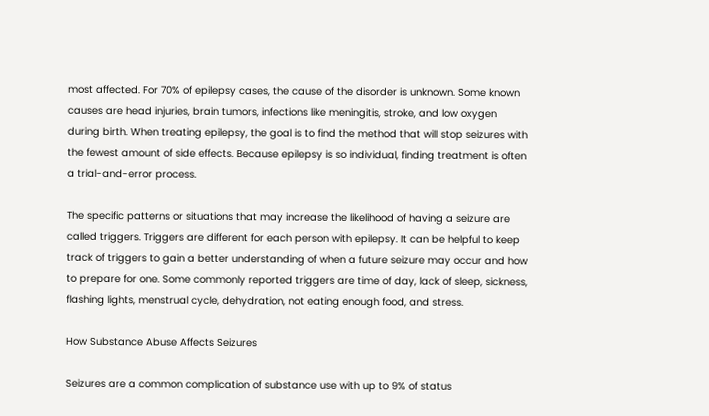most affected. For 70% of epilepsy cases, the cause of the disorder is unknown. Some known causes are head injuries, brain tumors, infections like meningitis, stroke, and low oxygen during birth. When treating epilepsy, the goal is to find the method that will stop seizures with the fewest amount of side effects. Because epilepsy is so individual, finding treatment is often a trial-and-error process.

The specific patterns or situations that may increase the likelihood of having a seizure are called triggers. Triggers are different for each person with epilepsy. It can be helpful to keep track of triggers to gain a better understanding of when a future seizure may occur and how to prepare for one. Some commonly reported triggers are time of day, lack of sleep, sickness, flashing lights, menstrual cycle, dehydration, not eating enough food, and stress.

How Substance Abuse Affects Seizures

Seizures are a common complication of substance use with up to 9% of status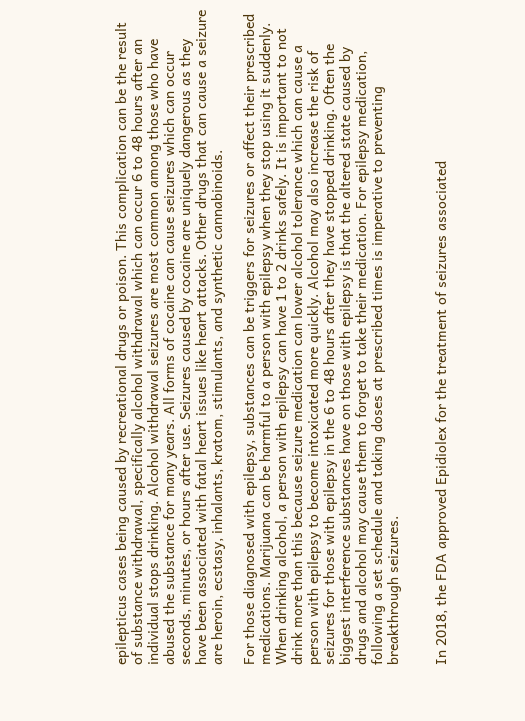epilepticus cases being caused by recreational drugs or poison. This complication can be the result of substance withdrawal, specifically alcohol withdrawal which can occur 6 to 48 hours after an individual stops drinking. Alcohol withdrawal seizures are most common among those who have abused the substance for many years. All forms of cocaine can cause seizures which can occur seconds, minutes, or hours after use. Seizures caused by cocaine are uniquely dangerous as they have been associated with fatal heart issues like heart attacks. Other drugs that can cause a seizure are heroin, ecstasy, inhalants, kratom, stimulants, and synthetic cannabinoids.

For those diagnosed with epilepsy, substances can be triggers for seizures or affect their prescribed medications. Marijuana can be harmful to a person with epilepsy when they stop using it suddenly. When drinking alcohol, a person with epilepsy can have 1 to 2 drinks safely. It is important to not drink more than this because seizure medication can lower alcohol tolerance which can cause a person with epilepsy to become intoxicated more quickly. Alcohol may also increase the risk of seizures for those with epilepsy in the 6 to 48 hours after they have stopped drinking. Often the biggest interference substances have on those with epilepsy is that the altered state caused by drugs and alcohol may cause them to forget to take their medication. For epilepsy medication, following a set schedule and taking doses at prescribed times is imperative to preventing breakthrough seizures.


In 2018, the FDA approved Epidiolex for the treatment of seizures associated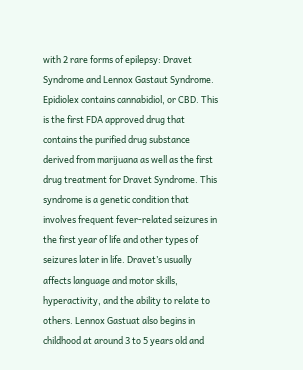with 2 rare forms of epilepsy: Dravet Syndrome and Lennox Gastaut Syndrome. Epidiolex contains cannabidiol, or CBD. This is the first FDA approved drug that contains the purified drug substance derived from marijuana as well as the first drug treatment for Dravet Syndrome. This syndrome is a genetic condition that involves frequent fever-related seizures in the first year of life and other types of seizures later in life. Dravet’s usually affects language and motor skills, hyperactivity, and the ability to relate to others. Lennox Gastuat also begins in childhood at around 3 to 5 years old and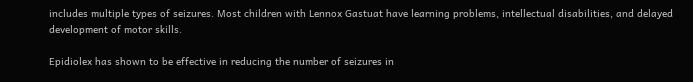includes multiple types of seizures. Most children with Lennox Gastuat have learning problems, intellectual disabilities, and delayed development of motor skills.

Epidiolex has shown to be effective in reducing the number of seizures in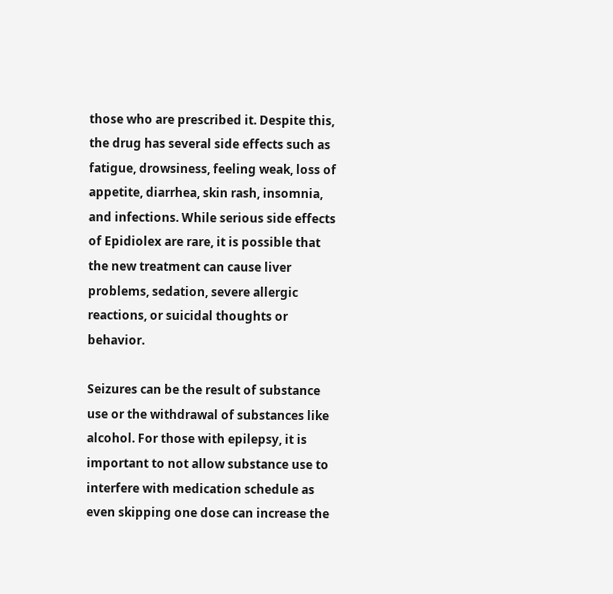those who are prescribed it. Despite this, the drug has several side effects such as fatigue, drowsiness, feeling weak, loss of appetite, diarrhea, skin rash, insomnia, and infections. While serious side effects of Epidiolex are rare, it is possible that the new treatment can cause liver problems, sedation, severe allergic reactions, or suicidal thoughts or behavior.

Seizures can be the result of substance use or the withdrawal of substances like alcohol. For those with epilepsy, it is important to not allow substance use to interfere with medication schedule as even skipping one dose can increase the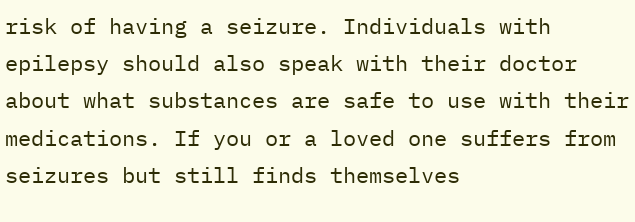risk of having a seizure. Individuals with epilepsy should also speak with their doctor about what substances are safe to use with their medications. If you or a loved one suffers from seizures but still finds themselves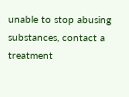unable to stop abusing substances, contact a treatment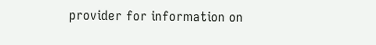provider for information on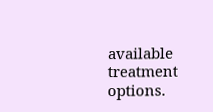available treatment options.